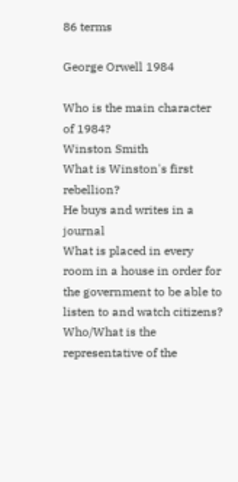86 terms

George Orwell 1984

Who is the main character of 1984?
Winston Smith
What is Winston's first rebellion?
He buys and writes in a journal
What is placed in every room in a house in order for the government to be able to listen to and watch citizens?
Who/What is the representative of the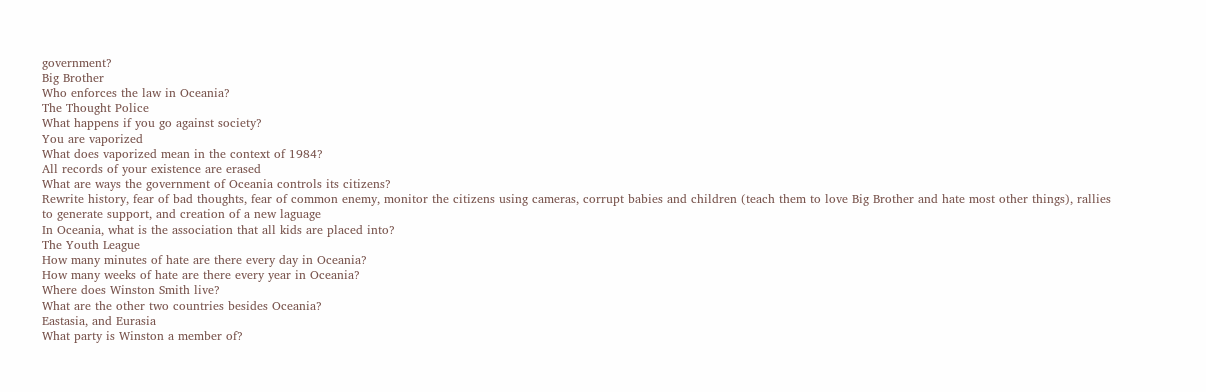government?
Big Brother
Who enforces the law in Oceania?
The Thought Police
What happens if you go against society?
You are vaporized
What does vaporized mean in the context of 1984?
All records of your existence are erased
What are ways the government of Oceania controls its citizens?
Rewrite history, fear of bad thoughts, fear of common enemy, monitor the citizens using cameras, corrupt babies and children (teach them to love Big Brother and hate most other things), rallies to generate support, and creation of a new laguage
In Oceania, what is the association that all kids are placed into?
The Youth League
How many minutes of hate are there every day in Oceania?
How many weeks of hate are there every year in Oceania?
Where does Winston Smith live?
What are the other two countries besides Oceania?
Eastasia, and Eurasia
What party is Winston a member of?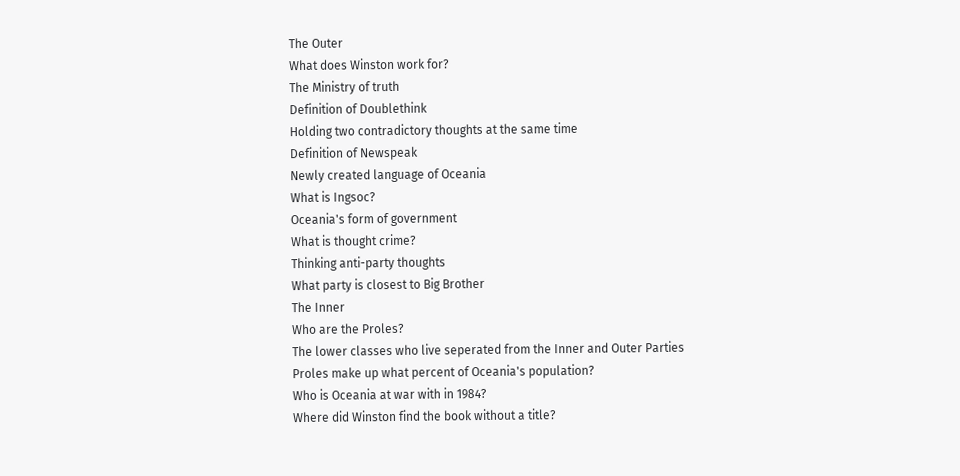The Outer
What does Winston work for?
The Ministry of truth
Definition of Doublethink
Holding two contradictory thoughts at the same time
Definition of Newspeak
Newly created language of Oceania
What is Ingsoc?
Oceania's form of government
What is thought crime?
Thinking anti-party thoughts
What party is closest to Big Brother
The Inner
Who are the Proles?
The lower classes who live seperated from the Inner and Outer Parties
Proles make up what percent of Oceania's population?
Who is Oceania at war with in 1984?
Where did Winston find the book without a title?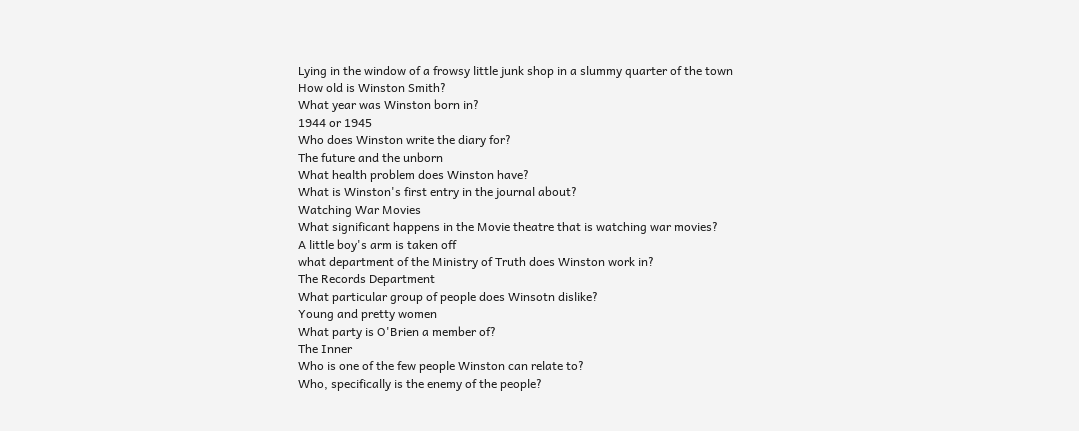Lying in the window of a frowsy little junk shop in a slummy quarter of the town
How old is Winston Smith?
What year was Winston born in?
1944 or 1945
Who does Winston write the diary for?
The future and the unborn
What health problem does Winston have?
What is Winston's first entry in the journal about?
Watching War Movies
What significant happens in the Movie theatre that is watching war movies?
A little boy's arm is taken off
what department of the Ministry of Truth does Winston work in?
The Records Department
What particular group of people does Winsotn dislike?
Young and pretty women
What party is O'Brien a member of?
The Inner
Who is one of the few people Winston can relate to?
Who, specifically is the enemy of the people?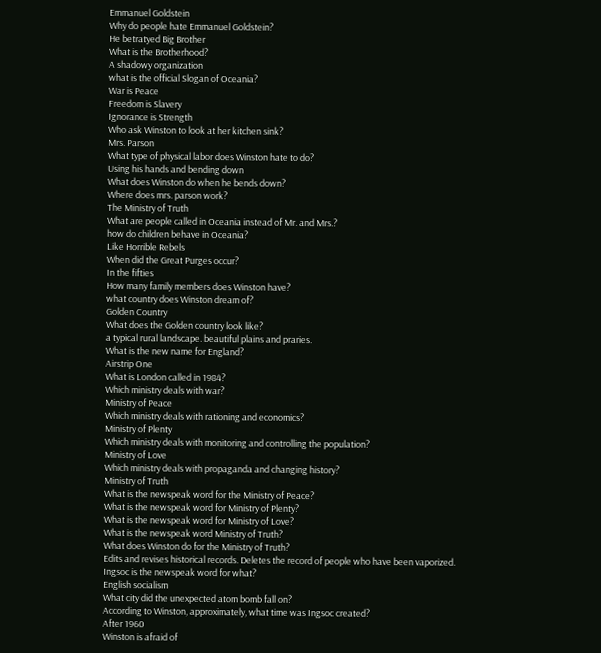Emmanuel Goldstein
Why do people hate Emmanuel Goldstein?
He betratyed Big Brother
What is the Brotherhood?
A shadowy organization
what is the official Slogan of Oceania?
War is Peace
Freedom is Slavery
Ignorance is Strength
Who ask Winston to look at her kitchen sink?
Mrs. Parson
What type of physical labor does Winston hate to do?
Using his hands and bending down
What does Winston do when he bends down?
Where does mrs. parson work?
The Ministry of Truth
What are people called in Oceania instead of Mr. and Mrs.?
how do children behave in Oceania?
Like Horrible Rebels
When did the Great Purges occur?
In the fifties
How many family members does Winston have?
what country does Winston dream of?
Golden Country
What does the Golden country look like?
a typical rural landscape. beautiful plains and praries.
What is the new name for England?
Airstrip One
What is London called in 1984?
Which ministry deals with war?
Ministry of Peace
Which ministry deals with rationing and economics?
Ministry of Plenty
Which ministry deals with monitoring and controlling the population?
Ministry of Love
Which ministry deals with propaganda and changing history?
Ministry of Truth
What is the newspeak word for the Ministry of Peace?
What is the newspeak word for Ministry of Plenty?
What is the newspeak word for Ministry of Love?
What is the newspeak word Ministry of Truth?
What does Winston do for the Ministry of Truth?
Edits and revises historical records. Deletes the record of people who have been vaporized.
Ingsoc is the newspeak word for what?
English socialism
What city did the unexpected atom bomb fall on?
According to Winston, approximately, what time was Ingsoc created?
After 1960
Winston is afraid of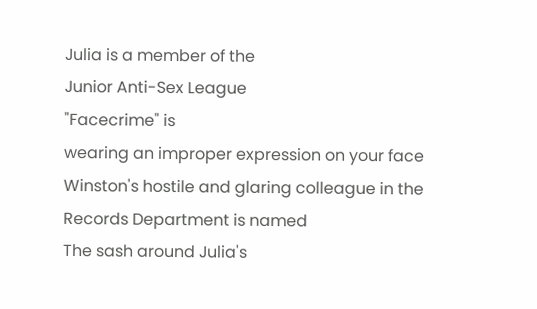Julia is a member of the
Junior Anti-Sex League
"Facecrime" is
wearing an improper expression on your face
Winston's hostile and glaring colleague in the Records Department is named
The sash around Julia's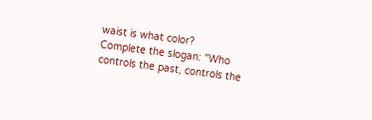waist is what color?
Complete the slogan: "Who controls the past, controls the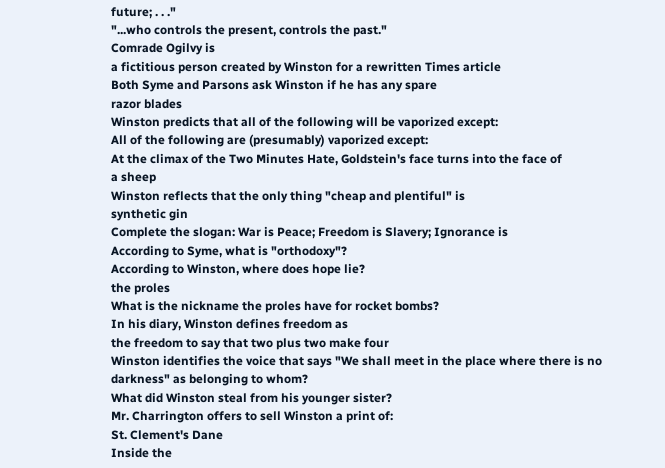future; . . ."
"...who controls the present, controls the past."
Comrade Ogilvy is
a fictitious person created by Winston for a rewritten Times article
Both Syme and Parsons ask Winston if he has any spare
razor blades
Winston predicts that all of the following will be vaporized except:
All of the following are (presumably) vaporized except:
At the climax of the Two Minutes Hate, Goldstein's face turns into the face of
a sheep
Winston reflects that the only thing "cheap and plentiful" is
synthetic gin
Complete the slogan: War is Peace; Freedom is Slavery; Ignorance is
According to Syme, what is "orthodoxy"?
According to Winston, where does hope lie?
the proles
What is the nickname the proles have for rocket bombs?
In his diary, Winston defines freedom as
the freedom to say that two plus two make four
Winston identifies the voice that says "We shall meet in the place where there is no darkness" as belonging to whom?
What did Winston steal from his younger sister?
Mr. Charrington offers to sell Winston a print of:
St. Clement's Dane
Inside the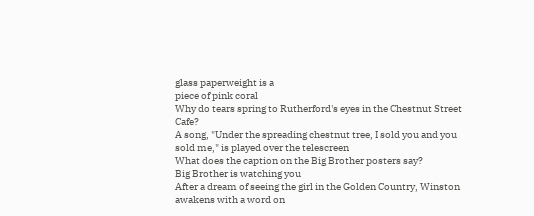glass paperweight is a
piece of pink coral
Why do tears spring to Rutherford's eyes in the Chestnut Street Cafe?
A song, "Under the spreading chestnut tree, I sold you and you sold me," is played over the telescreen
What does the caption on the Big Brother posters say?
Big Brother is watching you
After a dream of seeing the girl in the Golden Country, Winston awakens with a word on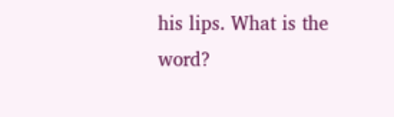his lips. What is the word?